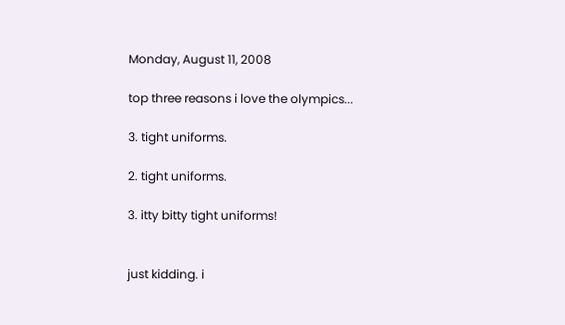Monday, August 11, 2008

top three reasons i love the olympics...

3. tight uniforms.

2. tight uniforms.

3. itty bitty tight uniforms!


just kidding. i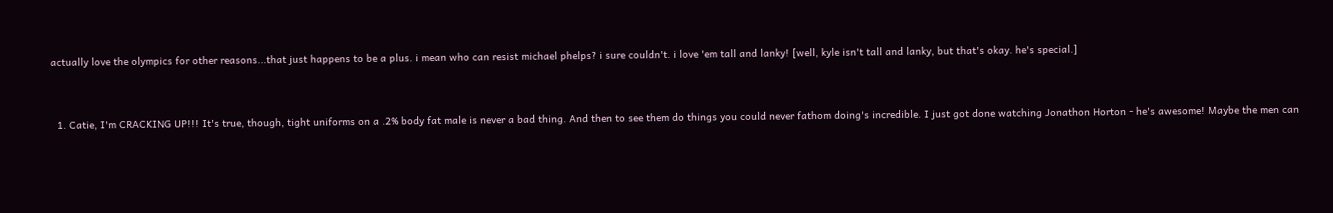actually love the olympics for other reasons...that just happens to be a plus. i mean who can resist michael phelps? i sure couldn't. i love 'em tall and lanky! [well, kyle isn't tall and lanky, but that's okay. he's special.]


  1. Catie, I'm CRACKING UP!!! It's true, though, tight uniforms on a .2% body fat male is never a bad thing. And then to see them do things you could never fathom doing's incredible. I just got done watching Jonathon Horton - he's awesome! Maybe the men can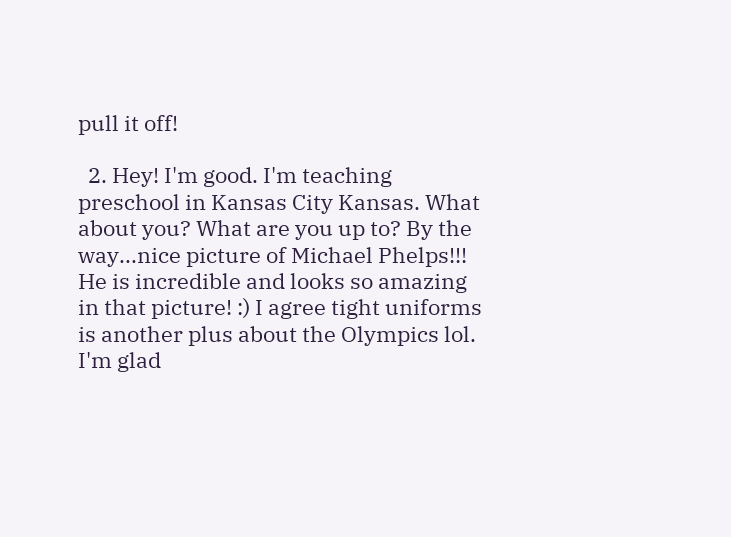pull it off!

  2. Hey! I'm good. I'm teaching preschool in Kansas City Kansas. What about you? What are you up to? By the way...nice picture of Michael Phelps!!! He is incredible and looks so amazing in that picture! :) I agree tight uniforms is another plus about the Olympics lol. I'm glad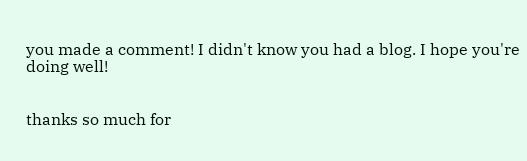you made a comment! I didn't know you had a blog. I hope you're doing well!


thanks so much for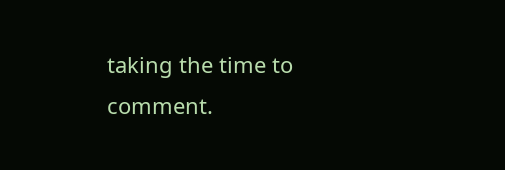taking the time to comment.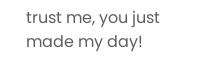trust me, you just made my day!